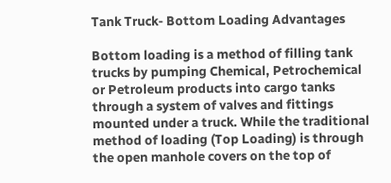Tank Truck- Bottom Loading Advantages

Bottom loading is a method of filling tank trucks by pumping Chemical, Petrochemical or Petroleum products into cargo tanks through a system of valves and fittings mounted under a truck. While the traditional method of loading (Top Loading) is through the open manhole covers on the top of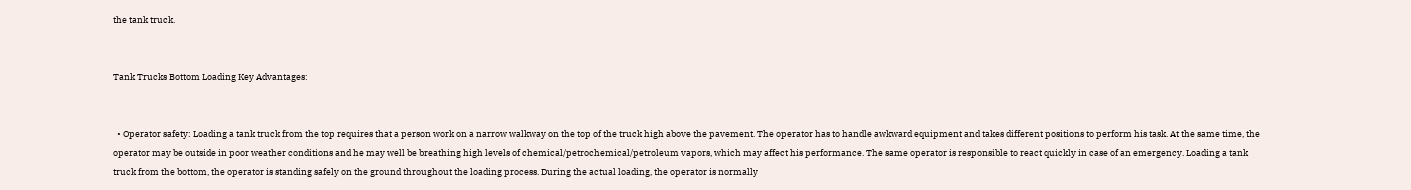the tank truck.


Tank Trucks Bottom Loading Key Advantages:


  • Operator safety: Loading a tank truck from the top requires that a person work on a narrow walkway on the top of the truck high above the pavement. The operator has to handle awkward equipment and takes different positions to perform his task. At the same time, the operator may be outside in poor weather conditions and he may well be breathing high levels of chemical/petrochemical/petroleum vapors, which may affect his performance. The same operator is responsible to react quickly in case of an emergency. Loading a tank truck from the bottom, the operator is standing safely on the ground throughout the loading process. During the actual loading, the operator is normally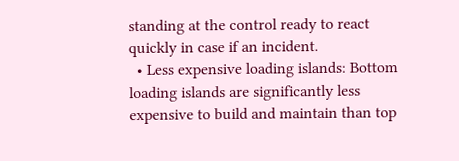standing at the control ready to react quickly in case if an incident.
  • Less expensive loading islands: Bottom loading islands are significantly less expensive to build and maintain than top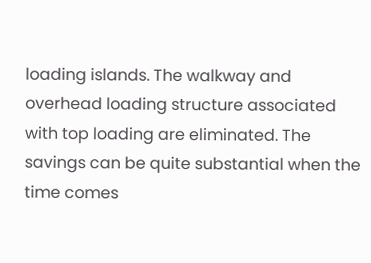loading islands. The walkway and overhead loading structure associated with top loading are eliminated. The savings can be quite substantial when the time comes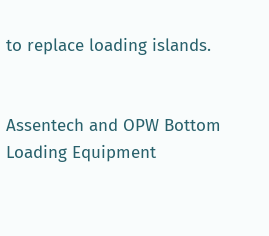to replace loading islands.


Assentech and OPW Bottom Loading Equipment